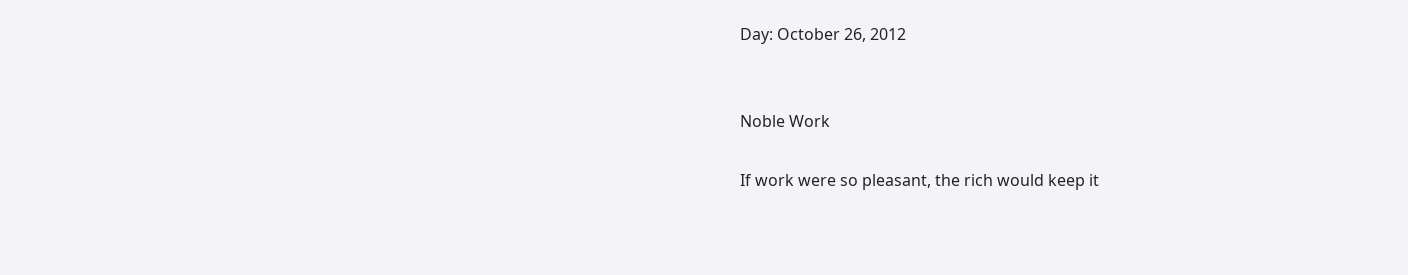Day: October 26, 2012


Noble Work

If work were so pleasant, the rich would keep it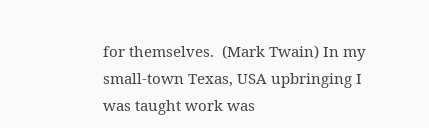for themselves.  (Mark Twain) In my small-town Texas, USA upbringing I was taught work was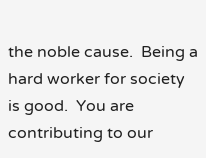the noble cause.  Being a hard worker for society is good.  You are contributing to our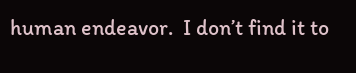human endeavor.  I don’t find it to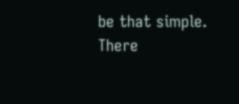be that simple. There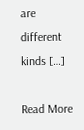are different kinds […]

Read More